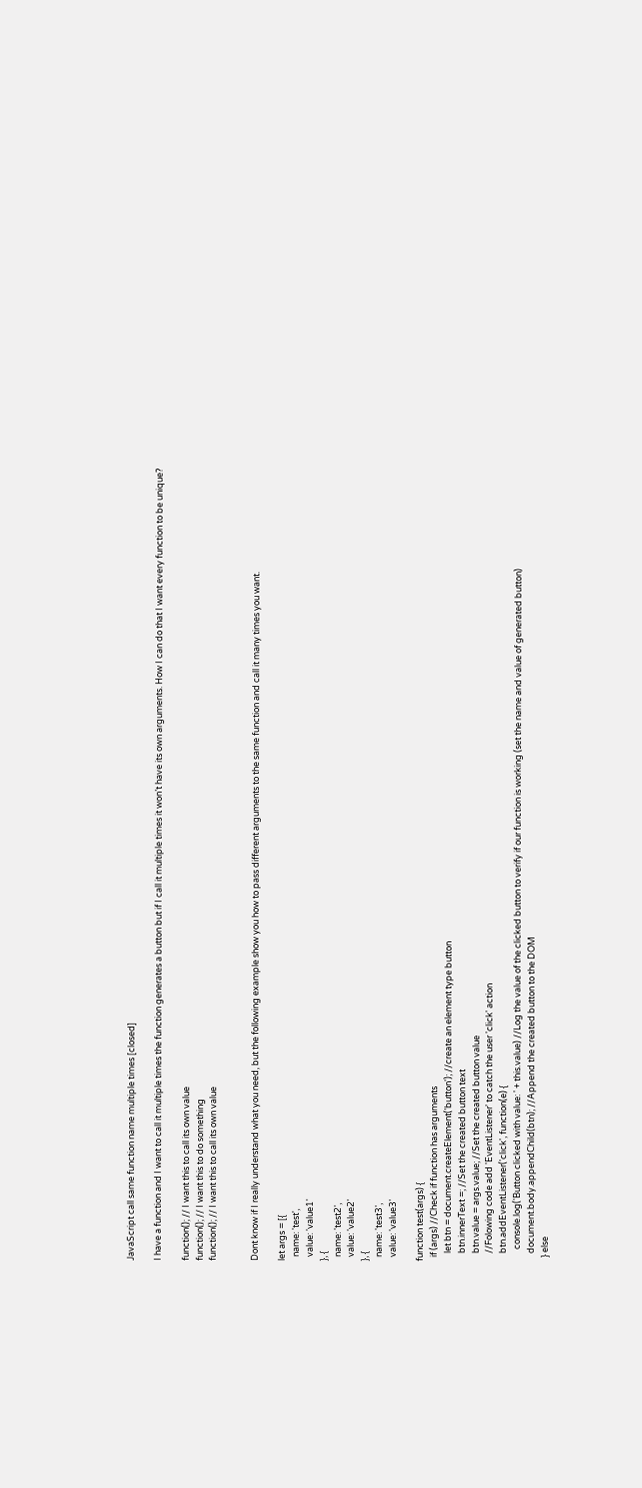JavaScript call same function name multiple times [closed]

I have a function and I want to call it multiple times the function generates a button but if I call it multiple times it won’t have its own arguments. How I can do that I want every function to be unique?

function(); // I want this to call its own value
function(); // I want this to do something
function(); // I want this to call its own value


Dont know if I really understand what you need, but the following example show you how to pass different arguments to the same function and call it many times you want.

let args = [{
  name: 'test',
  value: 'value1'
}, {
  name: 'test2',
  value: 'value2'
}, {
  name: 'test3',
  value: 'value3'

function test(args) {
  if (args) //Check if function has arguments
    let btn = document.createElement('button'); //create an element type button
    btn.innerText =; //Set the created button text
    btn.value = args.value; //Set the created button value
    //Folowing code add 'EventListener' to catch the user 'click' action
    btn.addEventListener('click', function(e) {
      console.log('Button clicked with value: ' + this.value) //Log the value of the clicked button to verify if our function is working (set the name and value of generated button)
    document.body.appendChild(btn); //Append the created button to the DOM
  } else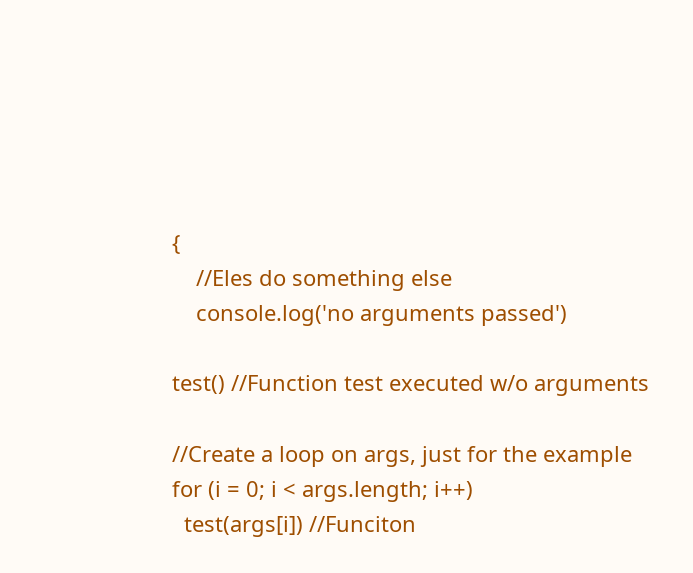{
    //Eles do something else
    console.log('no arguments passed')

test() //Function test executed w/o arguments

//Create a loop on args, just for the example
for (i = 0; i < args.length; i++)
  test(args[i]) //Funciton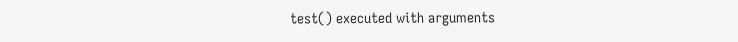test() executed with arguments